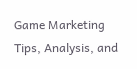Game Marketing Tips, Analysis, and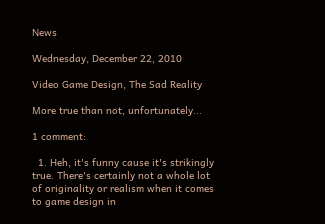News

Wednesday, December 22, 2010

Video Game Design, The Sad Reality

More true than not, unfortunately...

1 comment:

  1. Heh, it's funny cause it's strikingly true. There's certainly not a whole lot of originality or realism when it comes to game design in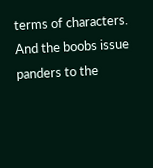terms of characters. And the boobs issue panders to the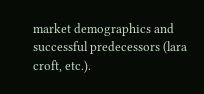market demographics and successful predecessors (lara croft, etc.).